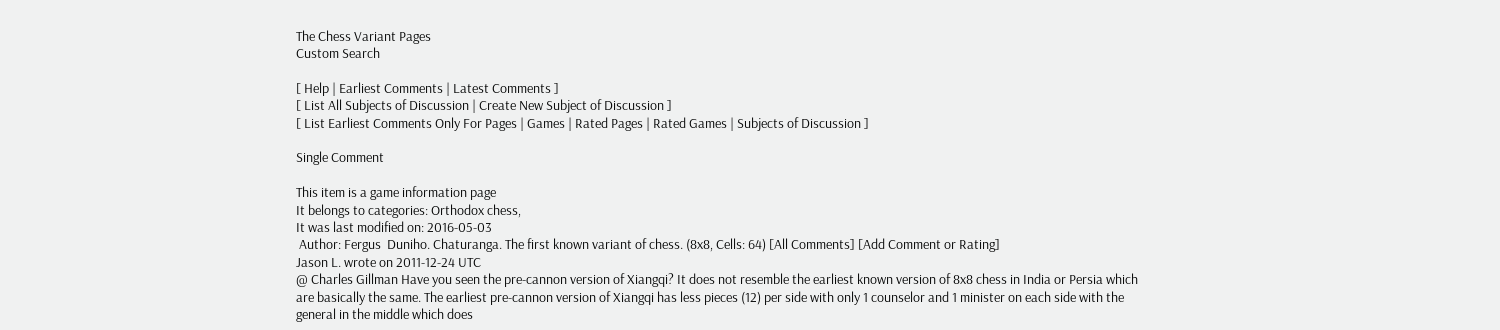The Chess Variant Pages
Custom Search

[ Help | Earliest Comments | Latest Comments ]
[ List All Subjects of Discussion | Create New Subject of Discussion ]
[ List Earliest Comments Only For Pages | Games | Rated Pages | Rated Games | Subjects of Discussion ]

Single Comment

This item is a game information page
It belongs to categories: Orthodox chess,
It was last modified on: 2016-05-03
 Author: Fergus  Duniho. Chaturanga. The first known variant of chess. (8x8, Cells: 64) [All Comments] [Add Comment or Rating]
Jason L. wrote on 2011-12-24 UTC
@ Charles Gillman Have you seen the pre-cannon version of Xiangqi? It does not resemble the earliest known version of 8x8 chess in India or Persia which are basically the same. The earliest pre-cannon version of Xiangqi has less pieces (12) per side with only 1 counselor and 1 minister on each side with the general in the middle which does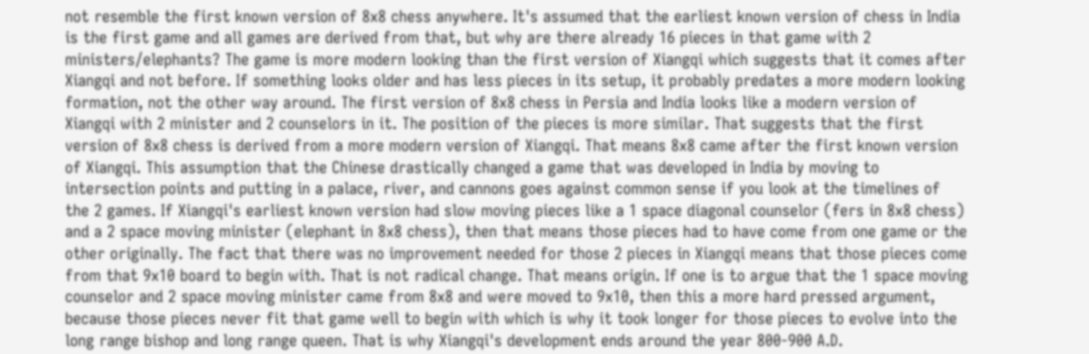not resemble the first known version of 8x8 chess anywhere. It's assumed that the earliest known version of chess in India is the first game and all games are derived from that, but why are there already 16 pieces in that game with 2 ministers/elephants? The game is more modern looking than the first version of Xiangqi which suggests that it comes after Xiangqi and not before. If something looks older and has less pieces in its setup, it probably predates a more modern looking formation, not the other way around. The first version of 8x8 chess in Persia and India looks like a modern version of Xiangqi with 2 minister and 2 counselors in it. The position of the pieces is more similar. That suggests that the first version of 8x8 chess is derived from a more modern version of Xiangqi. That means 8x8 came after the first known version of Xiangqi. This assumption that the Chinese drastically changed a game that was developed in India by moving to intersection points and putting in a palace, river, and cannons goes against common sense if you look at the timelines of the 2 games. If Xiangqi's earliest known version had slow moving pieces like a 1 space diagonal counselor (fers in 8x8 chess) and a 2 space moving minister (elephant in 8x8 chess), then that means those pieces had to have come from one game or the other originally. The fact that there was no improvement needed for those 2 pieces in Xiangqi means that those pieces come from that 9x10 board to begin with. That is not radical change. That means origin. If one is to argue that the 1 space moving counselor and 2 space moving minister came from 8x8 and were moved to 9x10, then this a more hard pressed argument, because those pieces never fit that game well to begin with which is why it took longer for those pieces to evolve into the long range bishop and long range queen. That is why Xiangqi's development ends around the year 800-900 A.D.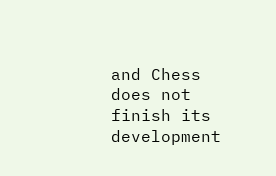and Chess does not finish its development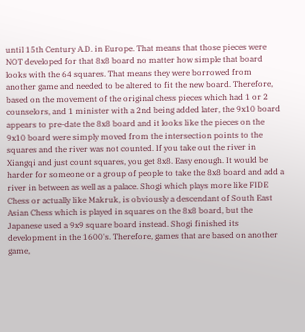until 15th Century A.D. in Europe. That means that those pieces were NOT developed for that 8x8 board no matter how simple that board looks with the 64 squares. That means they were borrowed from another game and needed to be altered to fit the new board. Therefore, based on the movement of the original chess pieces which had 1 or 2 counselors, and 1 minister with a 2nd being added later, the 9x10 board appears to pre-date the 8x8 board and it looks like the pieces on the 9x10 board were simply moved from the intersection points to the squares and the river was not counted. If you take out the river in Xiangqi and just count squares, you get 8x8. Easy enough. It would be harder for someone or a group of people to take the 8x8 board and add a river in between as well as a palace. Shogi which plays more like FIDE Chess or actually like Makruk, is obviously a descendant of South East Asian Chess which is played in squares on the 8x8 board, but the Japanese used a 9x9 square board instead. Shogi finished its development in the 1600's. Therefore, games that are based on another game,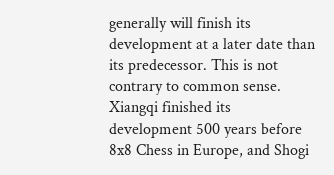generally will finish its development at a later date than its predecessor. This is not contrary to common sense. Xiangqi finished its development 500 years before 8x8 Chess in Europe, and Shogi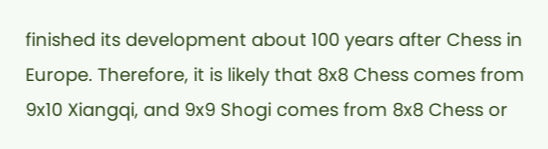finished its development about 100 years after Chess in Europe. Therefore, it is likely that 8x8 Chess comes from 9x10 Xiangqi, and 9x9 Shogi comes from 8x8 Chess or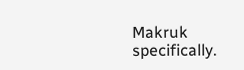Makruk specifically.